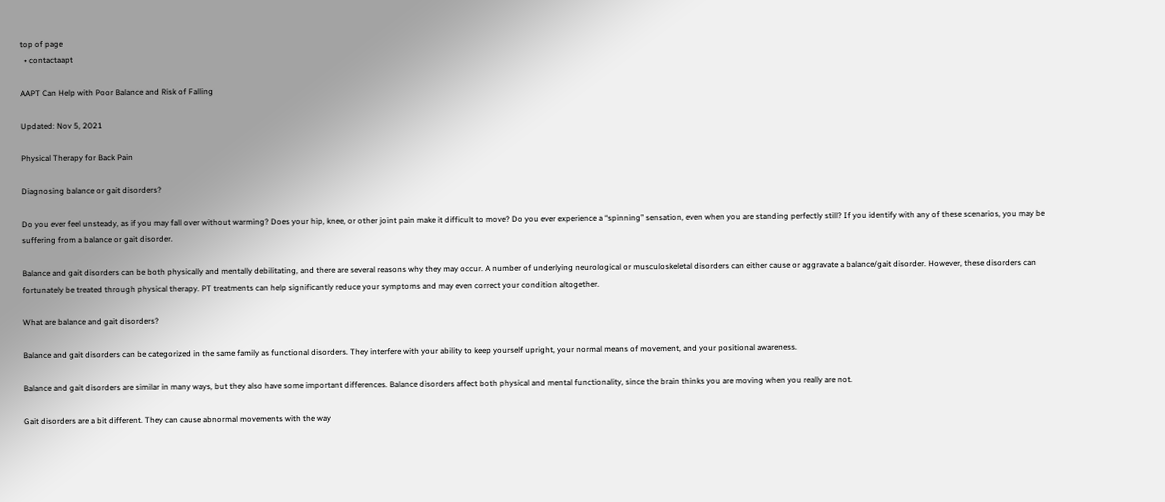top of page
  • contactaapt

AAPT Can Help with Poor Balance and Risk of Falling

Updated: Nov 5, 2021

Physical Therapy for Back Pain

Diagnosing balance or gait disorders?

Do you ever feel unsteady, as if you may fall over without warming? Does your hip, knee, or other joint pain make it difficult to move? Do you ever experience a “spinning” sensation, even when you are standing perfectly still? If you identify with any of these scenarios, you may be suffering from a balance or gait disorder.

Balance and gait disorders can be both physically and mentally debilitating, and there are several reasons why they may occur. A number of underlying neurological or musculoskeletal disorders can either cause or aggravate a balance/gait disorder. However, these disorders can fortunately be treated through physical therapy. PT treatments can help significantly reduce your symptoms and may even correct your condition altogether.

What are balance and gait disorders?

Balance and gait disorders can be categorized in the same family as functional disorders. They interfere with your ability to keep yourself upright, your normal means of movement, and your positional awareness.

Balance and gait disorders are similar in many ways, but they also have some important differences. Balance disorders affect both physical and mental functionality, since the brain thinks you are moving when you really are not.

Gait disorders are a bit different. They can cause abnormal movements with the way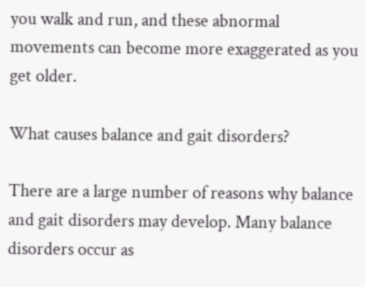you walk and run, and these abnormal movements can become more exaggerated as you get older.

What causes balance and gait disorders?

There are a large number of reasons why balance and gait disorders may develop. Many balance disorders occur as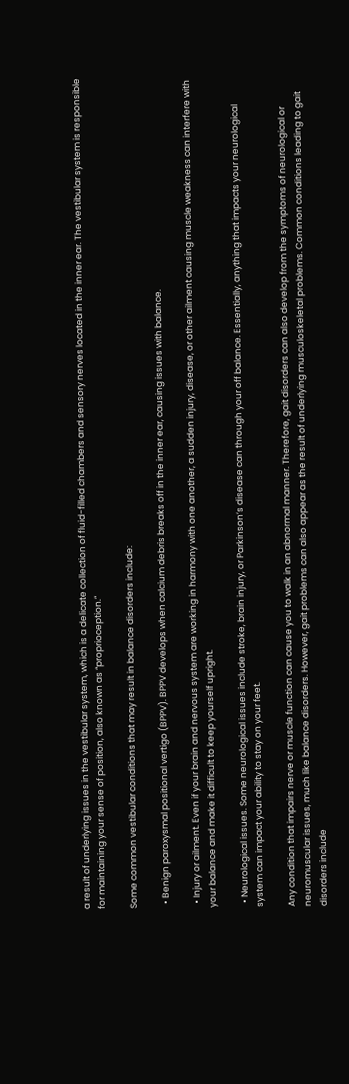a result of underlying issues in the vestibular system, which is a delicate collection of fluid-filled chambers and sensory nerves located in the inner ear. The vestibular system is responsible for maintaining your sense of position, also known as “proprioception.”

Some common vestibular conditions that may result in balance disorders include:

  • Benign paroxysmal positional vertigo (BPPV). BPPV develops when calcium debris breaks off in the inner ear, causing issues with balance.

  • Injury or ailment. Even if your brain and nervous system are working in harmony with one another, a sudden injury, disease, or other ailment causing muscle weakness can interfere with your balance and make it difficult to keep yourself upright.

  • Neurological issues. Some neurological issues include stroke, brain injury, or Parkinson’s disease can through your off balance. Essentially, anything that impacts your neurological system can impact your ability to stay on your feet.

Any condition that impairs nerve or muscle function can cause you to walk in an abnormal manner. Therefore, gait disorders can also develop from the symptoms of neurological or neuromuscular issues, much like balance disorders. However, gait problems can also appear as the result of underlying musculoskeletal problems. Common conditions leading to gait disorders include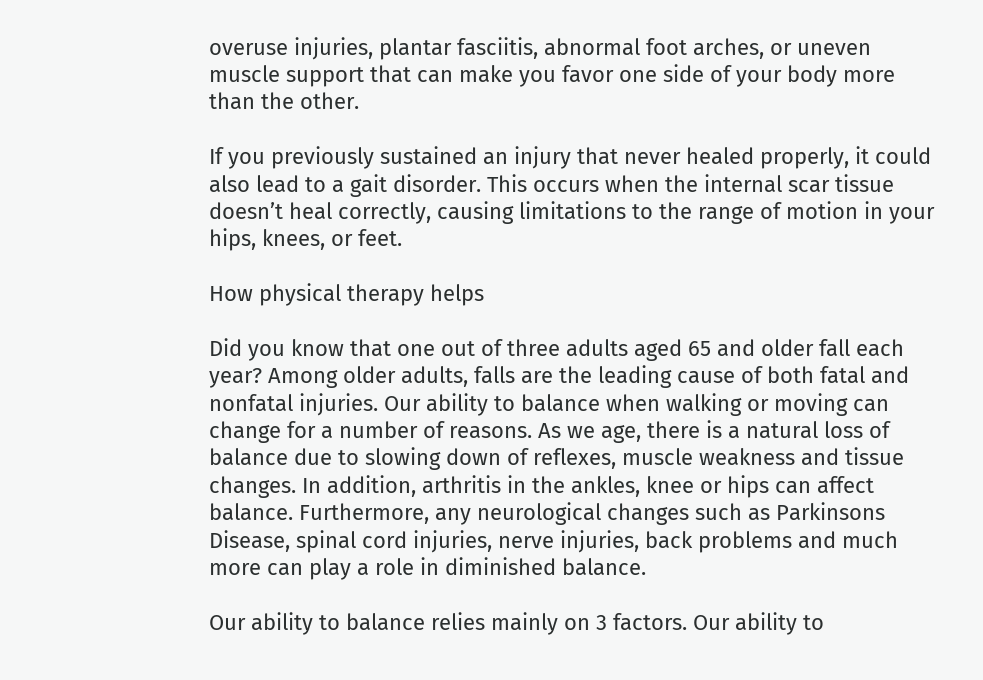overuse injuries, plantar fasciitis, abnormal foot arches, or uneven muscle support that can make you favor one side of your body more than the other.

If you previously sustained an injury that never healed properly, it could also lead to a gait disorder. This occurs when the internal scar tissue doesn’t heal correctly, causing limitations to the range of motion in your hips, knees, or feet.

How physical therapy helps

Did you know that one out of three adults aged 65 and older fall each year? Among older adults, falls are the leading cause of both fatal and nonfatal injuries. Our ability to balance when walking or moving can change for a number of reasons. As we age, there is a natural loss of balance due to slowing down of reflexes, muscle weakness and tissue changes. In addition, arthritis in the ankles, knee or hips can affect balance. Furthermore, any neurological changes such as Parkinsons Disease, spinal cord injuries, nerve injuries, back problems and much more can play a role in diminished balance.

Our ability to balance relies mainly on 3 factors. Our ability to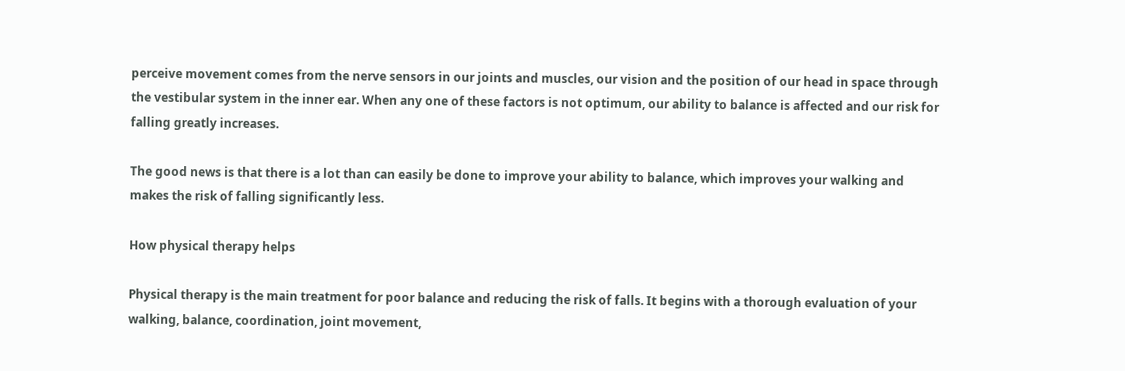perceive movement comes from the nerve sensors in our joints and muscles, our vision and the position of our head in space through the vestibular system in the inner ear. When any one of these factors is not optimum, our ability to balance is affected and our risk for falling greatly increases.

The good news is that there is a lot than can easily be done to improve your ability to balance, which improves your walking and makes the risk of falling significantly less.

How physical therapy helps

Physical therapy is the main treatment for poor balance and reducing the risk of falls. It begins with a thorough evaluation of your walking, balance, coordination, joint movement,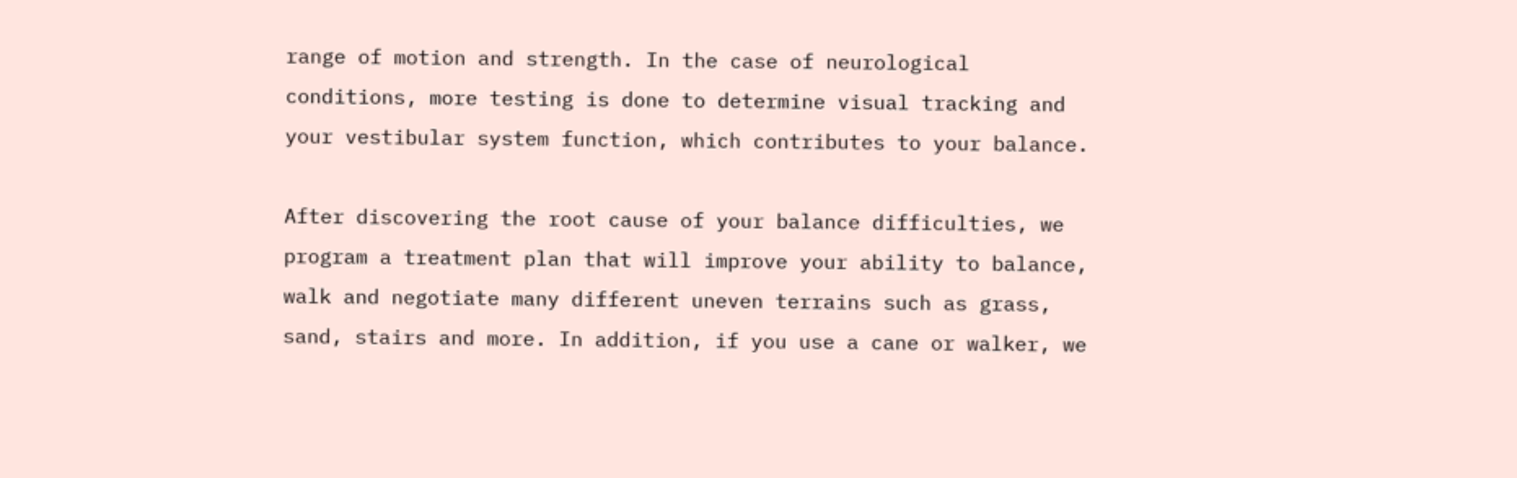range of motion and strength. In the case of neurological conditions, more testing is done to determine visual tracking and your vestibular system function, which contributes to your balance.

After discovering the root cause of your balance difficulties, we program a treatment plan that will improve your ability to balance, walk and negotiate many different uneven terrains such as grass, sand, stairs and more. In addition, if you use a cane or walker, we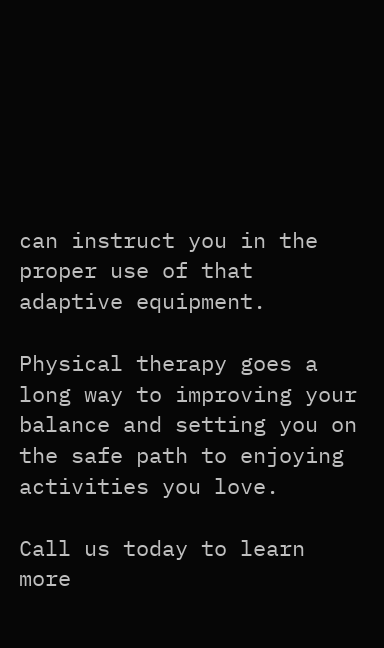can instruct you in the proper use of that adaptive equipment.

Physical therapy goes a long way to improving your balance and setting you on the safe path to enjoying activities you love.

Call us today to learn more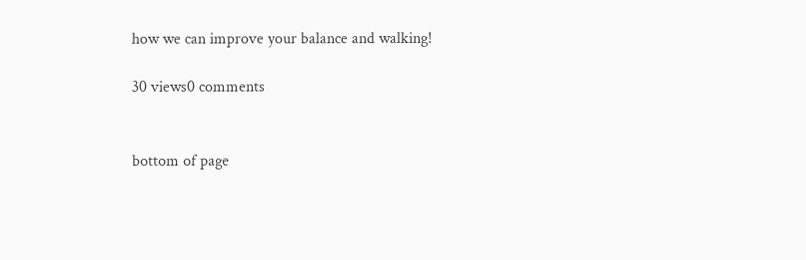how we can improve your balance and walking!

30 views0 comments


bottom of page